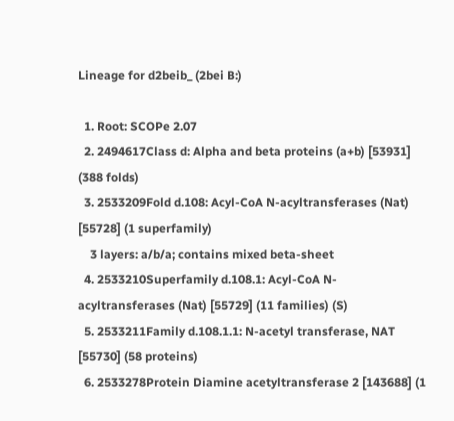Lineage for d2beib_ (2bei B:)

  1. Root: SCOPe 2.07
  2. 2494617Class d: Alpha and beta proteins (a+b) [53931] (388 folds)
  3. 2533209Fold d.108: Acyl-CoA N-acyltransferases (Nat) [55728] (1 superfamily)
    3 layers: a/b/a; contains mixed beta-sheet
  4. 2533210Superfamily d.108.1: Acyl-CoA N-acyltransferases (Nat) [55729] (11 families) (S)
  5. 2533211Family d.108.1.1: N-acetyl transferase, NAT [55730] (58 proteins)
  6. 2533278Protein Diamine acetyltransferase 2 [143688] (1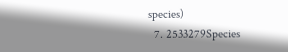species)
  7. 2533279Species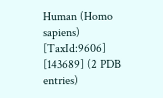Human (Homo sapiens) [TaxId:9606] [143689] (2 PDB entries)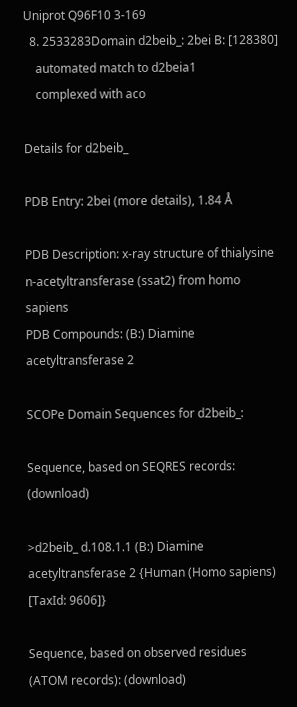Uniprot Q96F10 3-169
  8. 2533283Domain d2beib_: 2bei B: [128380]
    automated match to d2beia1
    complexed with aco

Details for d2beib_

PDB Entry: 2bei (more details), 1.84 Å

PDB Description: x-ray structure of thialysine n-acetyltransferase (ssat2) from homo sapiens
PDB Compounds: (B:) Diamine acetyltransferase 2

SCOPe Domain Sequences for d2beib_:

Sequence, based on SEQRES records: (download)

>d2beib_ d.108.1.1 (B:) Diamine acetyltransferase 2 {Human (Homo sapiens) [TaxId: 9606]}

Sequence, based on observed residues (ATOM records): (download)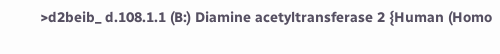>d2beib_ d.108.1.1 (B:) Diamine acetyltransferase 2 {Human (Homo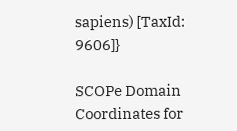sapiens) [TaxId: 9606]}

SCOPe Domain Coordinates for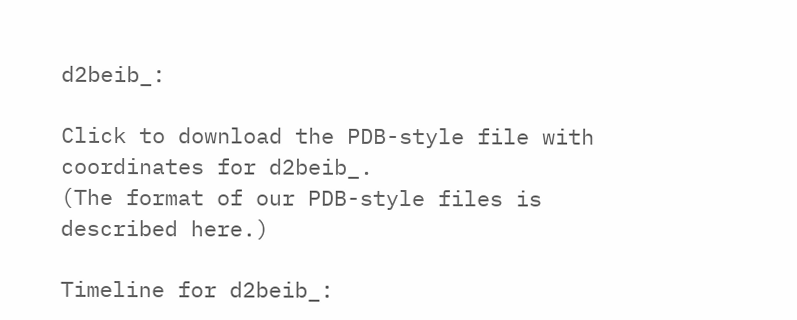d2beib_:

Click to download the PDB-style file with coordinates for d2beib_.
(The format of our PDB-style files is described here.)

Timeline for d2beib_: